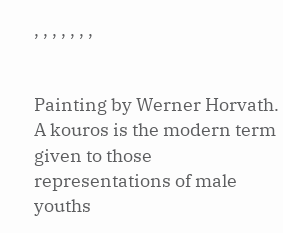, , , , , , ,


Painting by Werner Horvath.
A kouros is the modern term given to those representations of male youths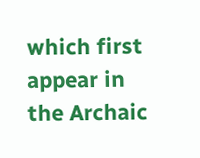which first appear in the Archaic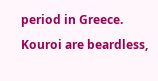period in Greece. Kouroi are beardless,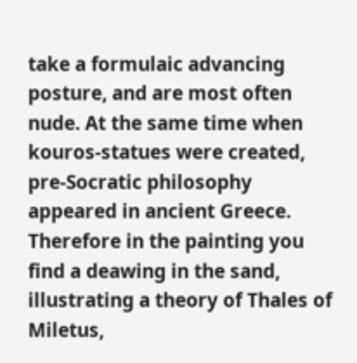take a formulaic advancing posture, and are most often nude. At the same time when kouros-statues were created, pre-Socratic philosophy appeared in ancient Greece. Therefore in the painting you find a deawing in the sand, illustrating a theory of Thales of Miletus,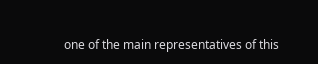one of the main representatives of this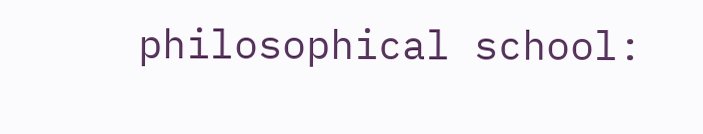philosophical school: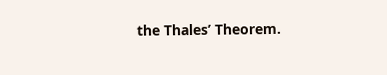the Thales’ Theorem.